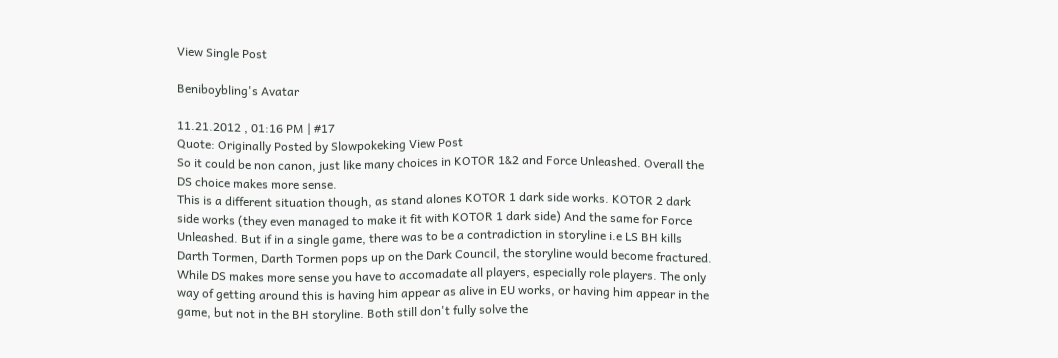View Single Post

Beniboybling's Avatar

11.21.2012 , 01:16 PM | #17
Quote: Originally Posted by Slowpokeking View Post
So it could be non canon, just like many choices in KOTOR 1&2 and Force Unleashed. Overall the DS choice makes more sense.
This is a different situation though, as stand alones KOTOR 1 dark side works. KOTOR 2 dark side works (they even managed to make it fit with KOTOR 1 dark side) And the same for Force Unleashed. But if in a single game, there was to be a contradiction in storyline i.e LS BH kills Darth Tormen, Darth Tormen pops up on the Dark Council, the storyline would become fractured. While DS makes more sense you have to accomadate all players, especially role players. The only way of getting around this is having him appear as alive in EU works, or having him appear in the game, but not in the BH storyline. Both still don't fully solve the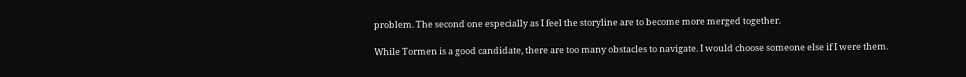problem. The second one especially as I feel the storyline are to become more merged together.

While Tormen is a good candidate, there are too many obstacles to navigate. I would choose someone else if I were them.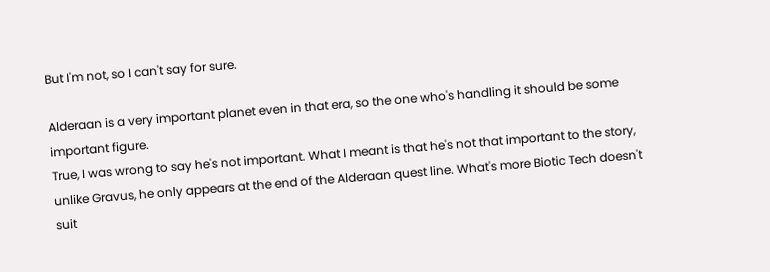But I'm not, so I can't say for sure.

Alderaan is a very important planet even in that era, so the one who's handling it should be some important figure.
True, I was wrong to say he's not important. What I meant is that he's not that important to the story, unlike Gravus, he only appears at the end of the Alderaan quest line. What's more Biotic Tech doesn't suit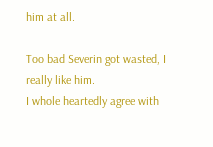him at all.

Too bad Severin got wasted, I really like him.
I whole heartedly agree with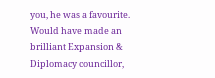you, he was a favourite. Would have made an brilliant Expansion & Diplomacy councillor,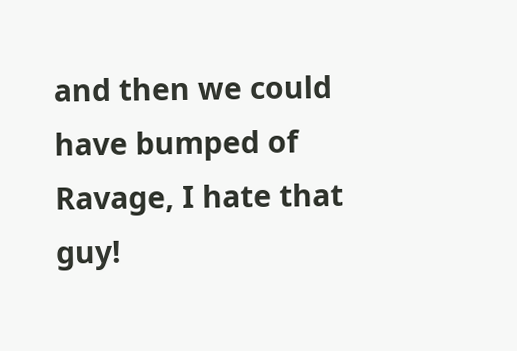and then we could have bumped of Ravage, I hate that guy!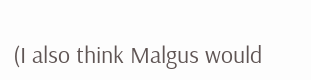(I also think Malgus would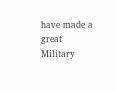have made a great Military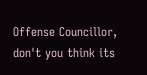Offense Councillor, don't you think its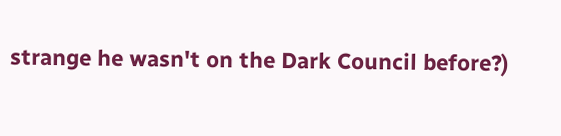strange he wasn't on the Dark Council before?)